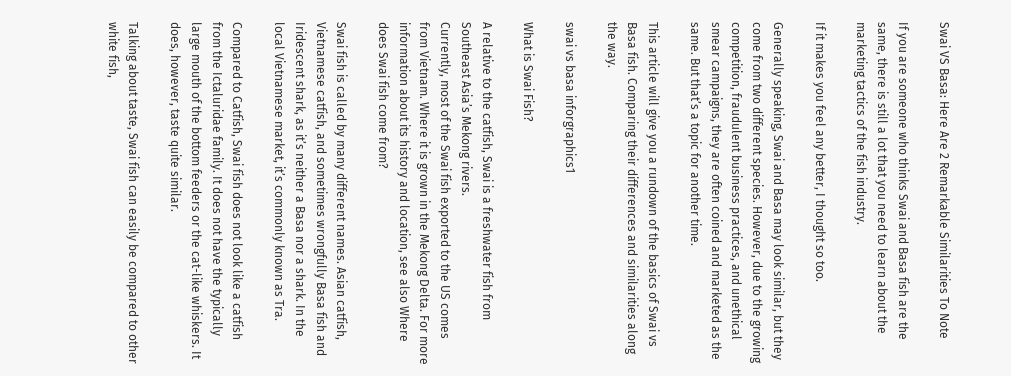Swai VS Basa: Here Are 2 Remarkable Similarities To Note

If you are someone who thinks Swai and Basa fish are the same, there is still a lot that you need to learn about the marketing tactics of the fish industry.

If it makes you feel any better, I thought so too.

Generally speaking, Swai and Basa may look similar, but they come from two different species. However, due to the growing competition, fraudulent business practices, and unethical smear campaigns, they are often coined and marketed as the same. But that’s a topic for another time.

This article will give you a rundown of the basics of Swai vs Basa fish. Comparing their differences and similarities along the way.

swai vs basa inforgraphics1

What is Swai Fish?

A relative to the catfish, Swai is a freshwater fish from Southeast Asia’s Mekong rivers.
Currently, most of the Swai fish exported to the US comes from Vietnam. Where it is grown in the Mekong Delta. For more information about its history and location, see also Where does Swai fish come from?

Swai fish is called by many different names. Asian catfish, Vietnamese catfish, and sometimes wrongfully Basa fish and Iridescent shark, as it’s neither a Basa nor a shark. In the local Vietnamese market, it’s commonly known as Tra.

Compared to Catfish, Swai fish does not look like a catfish from the Ictaluridae family. It does not have the typically large mouth of the bottom feeders or the cat-like whiskers. It does, however, taste quite similar.

Talking about taste, Swai fish can easily be compared to other white fish,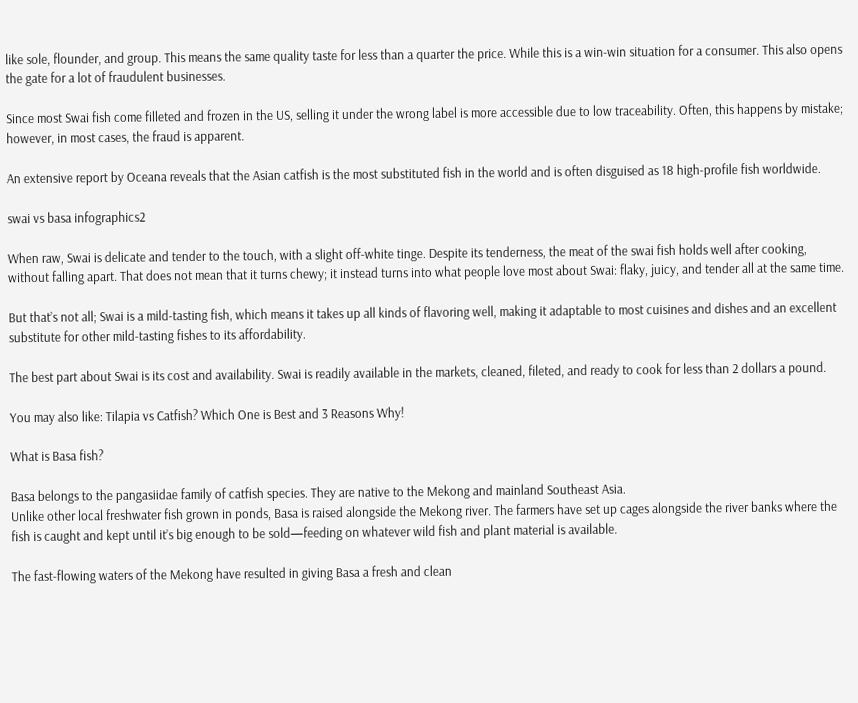like sole, flounder, and group. This means the same quality taste for less than a quarter the price. While this is a win-win situation for a consumer. This also opens the gate for a lot of fraudulent businesses.

Since most Swai fish come filleted and frozen in the US, selling it under the wrong label is more accessible due to low traceability. Often, this happens by mistake; however, in most cases, the fraud is apparent.

An extensive report by Oceana reveals that the Asian catfish is the most substituted fish in the world and is often disguised as 18 high-profile fish worldwide.

swai vs basa infographics2

When raw, Swai is delicate and tender to the touch, with a slight off-white tinge. Despite its tenderness, the meat of the swai fish holds well after cooking, without falling apart. That does not mean that it turns chewy; it instead turns into what people love most about Swai: flaky, juicy, and tender all at the same time.

But that’s not all; Swai is a mild-tasting fish, which means it takes up all kinds of flavoring well, making it adaptable to most cuisines and dishes and an excellent substitute for other mild-tasting fishes to its affordability.

The best part about Swai is its cost and availability. Swai is readily available in the markets, cleaned, fileted, and ready to cook for less than 2 dollars a pound.

You may also like: Tilapia vs Catfish? Which One is Best and 3 Reasons Why!

What is Basa fish?

Basa belongs to the pangasiidae family of catfish species. They are native to the Mekong and mainland Southeast Asia.
Unlike other local freshwater fish grown in ponds, Basa is raised alongside the Mekong river. The farmers have set up cages alongside the river banks where the fish is caught and kept until it’s big enough to be sold—feeding on whatever wild fish and plant material is available.

The fast-flowing waters of the Mekong have resulted in giving Basa a fresh and clean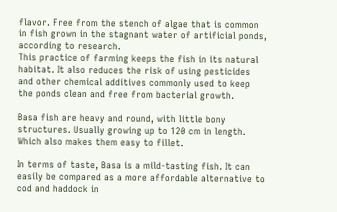flavor. Free from the stench of algae that is common in fish grown in the stagnant water of artificial ponds, according to research.
This practice of farming keeps the fish in its natural habitat. It also reduces the risk of using pesticides and other chemical additives commonly used to keep the ponds clean and free from bacterial growth.

Basa fish are heavy and round, with little bony structures. Usually growing up to 120 cm in length. Which also makes them easy to fillet.

In terms of taste, Basa is a mild-tasting fish. It can easily be compared as a more affordable alternative to cod and haddock in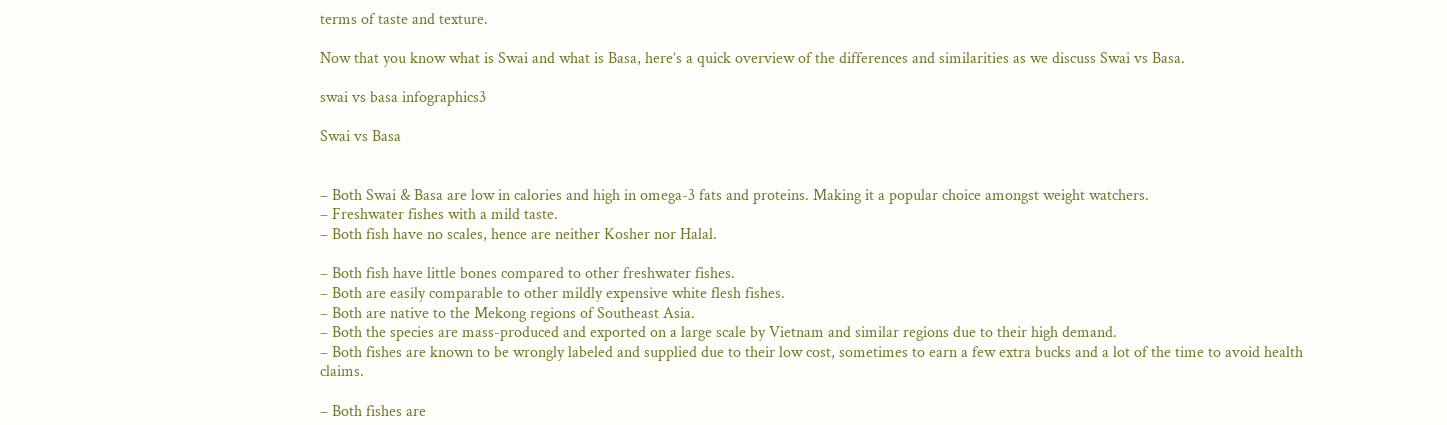terms of taste and texture.

Now that you know what is Swai and what is Basa, here’s a quick overview of the differences and similarities as we discuss Swai vs Basa.

swai vs basa infographics3

Swai vs Basa


– Both Swai & Basa are low in calories and high in omega-3 fats and proteins. Making it a popular choice amongst weight watchers.
– Freshwater fishes with a mild taste.
– Both fish have no scales, hence are neither Kosher nor Halal.

– Both fish have little bones compared to other freshwater fishes.
– Both are easily comparable to other mildly expensive white flesh fishes.
– Both are native to the Mekong regions of Southeast Asia.
– Both the species are mass-produced and exported on a large scale by Vietnam and similar regions due to their high demand.
– Both fishes are known to be wrongly labeled and supplied due to their low cost, sometimes to earn a few extra bucks and a lot of the time to avoid health claims.

– Both fishes are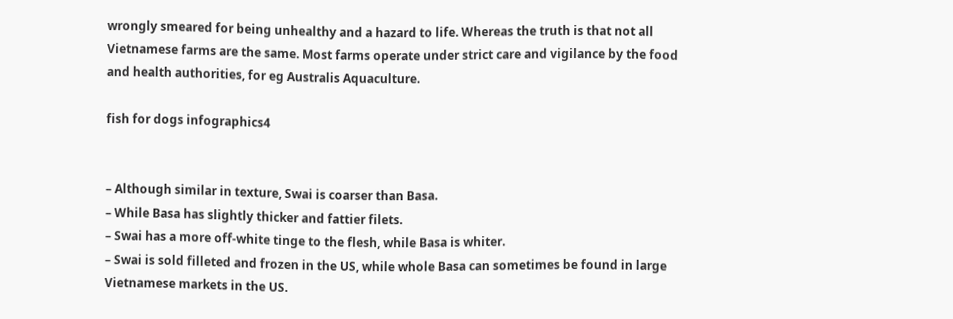wrongly smeared for being unhealthy and a hazard to life. Whereas the truth is that not all Vietnamese farms are the same. Most farms operate under strict care and vigilance by the food and health authorities, for eg Australis Aquaculture.

fish for dogs infographics4


– Although similar in texture, Swai is coarser than Basa.
– While Basa has slightly thicker and fattier filets.
– Swai has a more off-white tinge to the flesh, while Basa is whiter.
– Swai is sold filleted and frozen in the US, while whole Basa can sometimes be found in large Vietnamese markets in the US.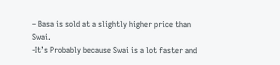– Basa is sold at a slightly higher price than Swai.
-It’s Probably because Swai is a lot faster and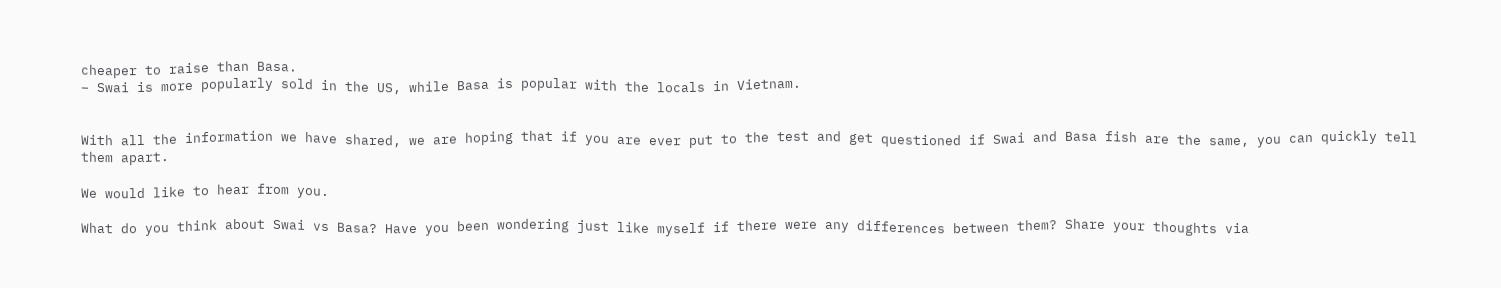cheaper to raise than Basa.
– Swai is more popularly sold in the US, while Basa is popular with the locals in Vietnam.


With all the information we have shared, we are hoping that if you are ever put to the test and get questioned if Swai and Basa fish are the same, you can quickly tell them apart.

We would like to hear from you.

What do you think about Swai vs Basa? Have you been wondering just like myself if there were any differences between them? Share your thoughts via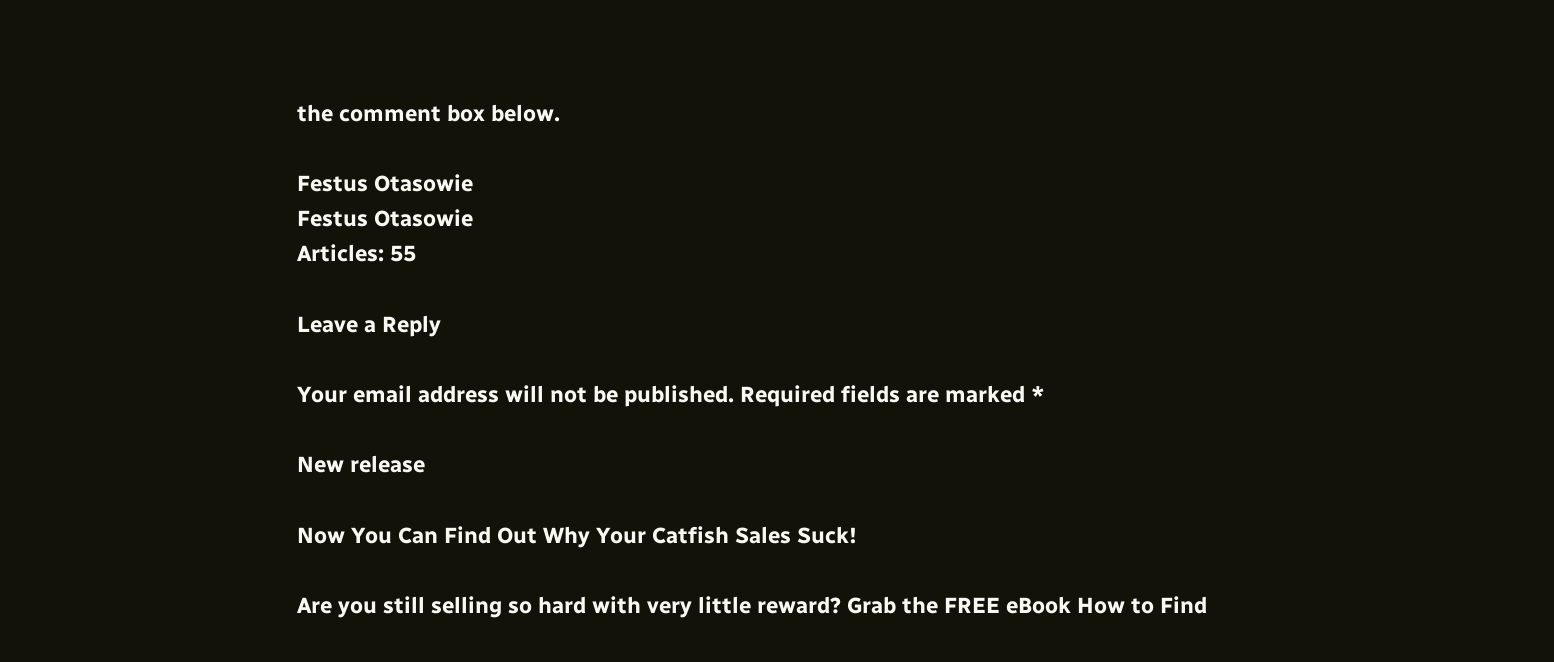the comment box below.

Festus Otasowie
Festus Otasowie
Articles: 55

Leave a Reply

Your email address will not be published. Required fields are marked *

New release

Now You Can Find Out Why Your Catfish Sales Suck!

Are you still selling so hard with very little reward? Grab the FREE eBook How to Find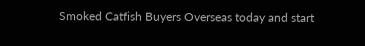Smoked Catfish Buyers Overseas today and start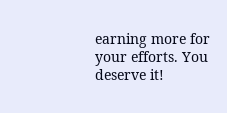earning more for your efforts. You deserve it!